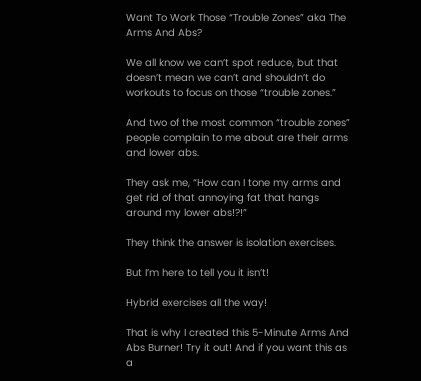Want To Work Those “Trouble Zones” aka The Arms And Abs?

We all know we can’t spot reduce, but that doesn’t mean we can’t and shouldn’t do workouts to focus on those “trouble zones.”

And two of the most common “trouble zones” people complain to me about are their arms and lower abs.

They ask me, “How can I tone my arms and get rid of that annoying fat that hangs around my lower abs!?!”

They think the answer is isolation exercises.

But I’m here to tell you it isn’t!

Hybrid exercises all the way!

That is why I created this 5-Minute Arms And Abs Burner! Try it out! And if you want this as a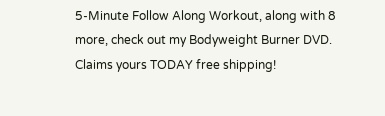5-Minute Follow Along Workout, along with 8 more, check out my Bodyweight Burner DVD. Claims yours TODAY free shipping!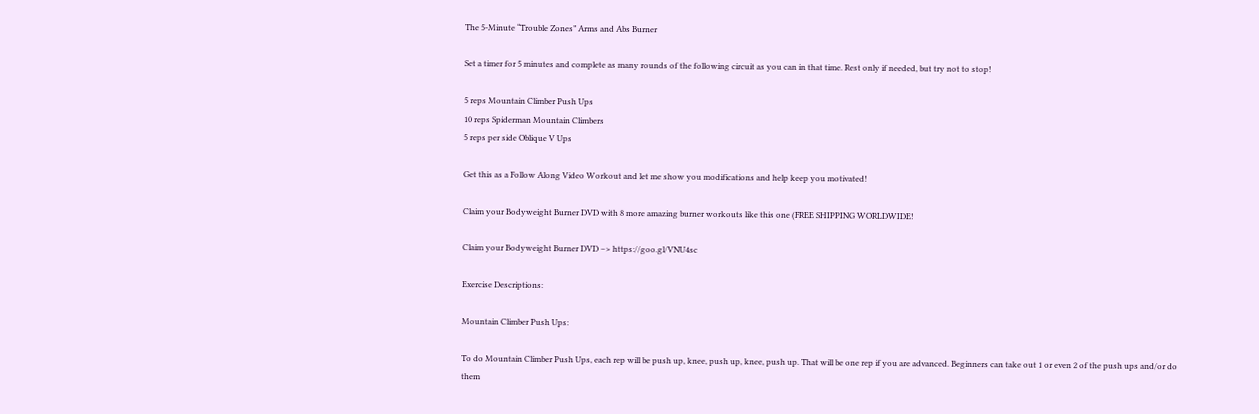The 5-Minute “Trouble Zones” Arms and Abs Burner

Set a timer for 5 minutes and complete as many rounds of the following circuit as you can in that time. Rest only if needed, but try not to stop!

5 reps Mountain Climber Push Ups
10 reps Spiderman Mountain Climbers
5 reps per side Oblique V Ups

Get this as a Follow Along Video Workout and let me show you modifications and help keep you motivated!

Claim your Bodyweight Burner DVD with 8 more amazing burner workouts like this one (FREE SHIPPING WORLDWIDE!

Claim your Bodyweight Burner DVD –> https://goo.gl/VNU4sc

Exercise Descriptions:

Mountain Climber Push Ups:

To do Mountain Climber Push Ups, each rep will be push up, knee, push up, knee, push up. That will be one rep if you are advanced. Beginners can take out 1 or even 2 of the push ups and/or do them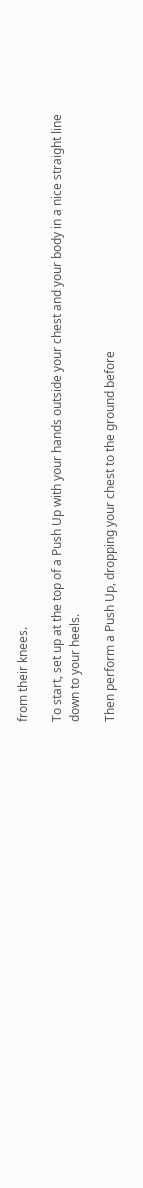from their knees.

To start, set up at the top of a Push Up with your hands outside your chest and your body in a nice straight line down to your heels.

Then perform a Push Up, dropping your chest to the ground before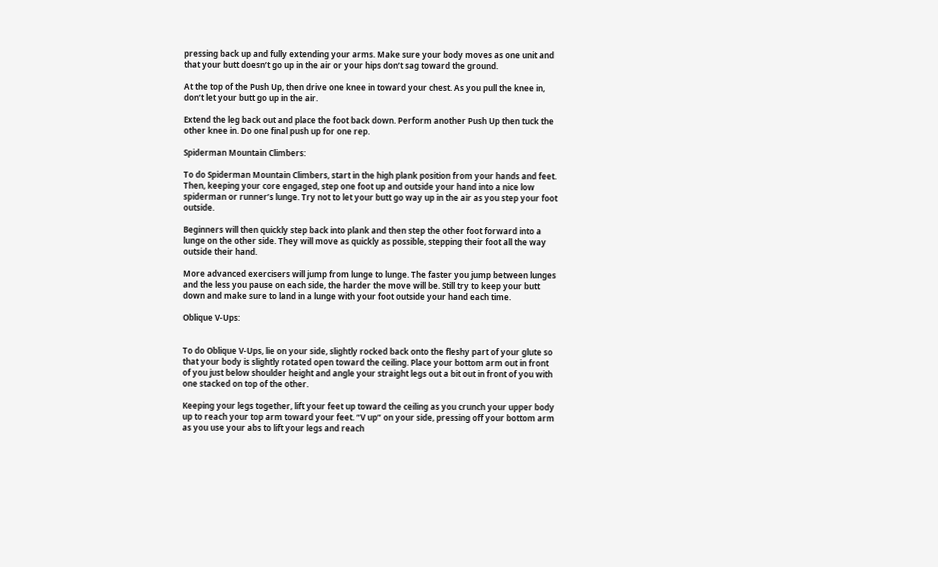pressing back up and fully extending your arms. Make sure your body moves as one unit and that your butt doesn’t go up in the air or your hips don’t sag toward the ground.

At the top of the Push Up, then drive one knee in toward your chest. As you pull the knee in, don’t let your butt go up in the air.

Extend the leg back out and place the foot back down. Perform another Push Up then tuck the other knee in. Do one final push up for one rep.

Spiderman Mountain Climbers:

To do Spiderman Mountain Climbers, start in the high plank position from your hands and feet. Then, keeping your core engaged, step one foot up and outside your hand into a nice low spiderman or runner’s lunge. Try not to let your butt go way up in the air as you step your foot outside.

Beginners will then quickly step back into plank and then step the other foot forward into a lunge on the other side. They will move as quickly as possible, stepping their foot all the way outside their hand.

More advanced exercisers will jump from lunge to lunge. The faster you jump between lunges and the less you pause on each side, the harder the move will be. Still try to keep your butt down and make sure to land in a lunge with your foot outside your hand each time.

Oblique V-Ups:


To do Oblique V-Ups, lie on your side, slightly rocked back onto the fleshy part of your glute so that your body is slightly rotated open toward the ceiling. Place your bottom arm out in front of you just below shoulder height and angle your straight legs out a bit out in front of you with one stacked on top of the other.

Keeping your legs together, lift your feet up toward the ceiling as you crunch your upper body up to reach your top arm toward your feet. “V up” on your side, pressing off your bottom arm as you use your abs to lift your legs and reach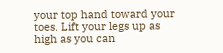your top hand toward your toes. Lift your legs up as high as you can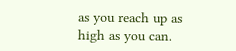as you reach up as high as you can.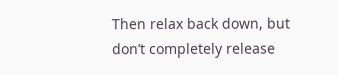Then relax back down, but don’t completely release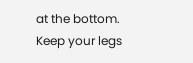at the bottom. Keep your legs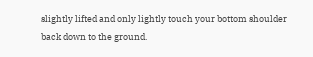slightly lifted and only lightly touch your bottom shoulder back down to the ground.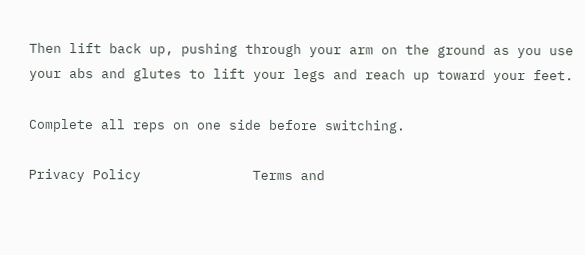Then lift back up, pushing through your arm on the ground as you use your abs and glutes to lift your legs and reach up toward your feet.

Complete all reps on one side before switching.

Privacy Policy              Terms and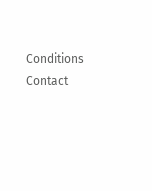Conditions                Contact